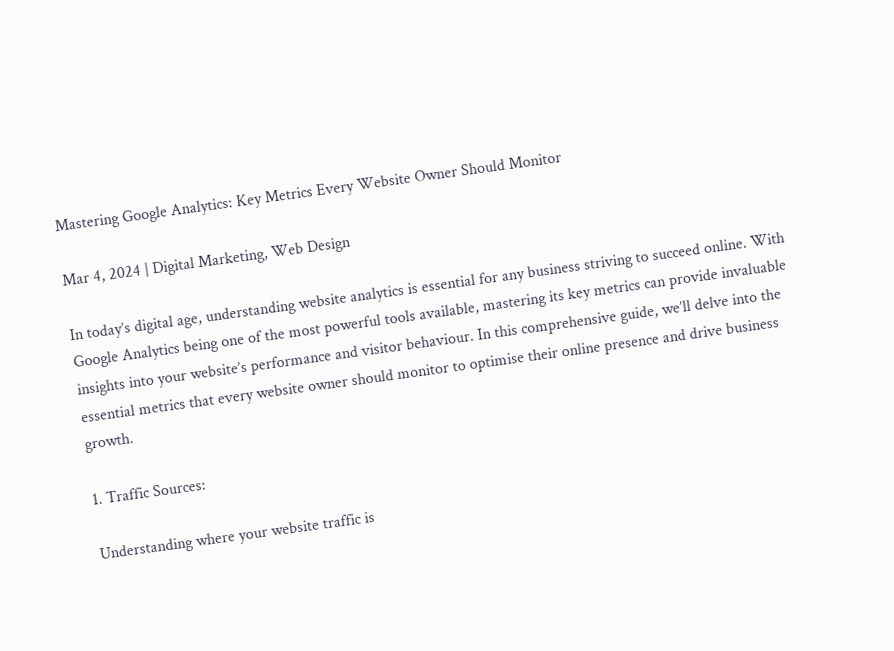Mastering Google Analytics: Key Metrics Every Website Owner Should Monitor

Mar 4, 2024 | Digital Marketing, Web Design

In today’s digital age, understanding website analytics is essential for any business striving to succeed online. With Google Analytics being one of the most powerful tools available, mastering its key metrics can provide invaluable insights into your website’s performance and visitor behaviour. In this comprehensive guide, we’ll delve into the essential metrics that every website owner should monitor to optimise their online presence and drive business growth.

1. Traffic Sources:

Understanding where your website traffic is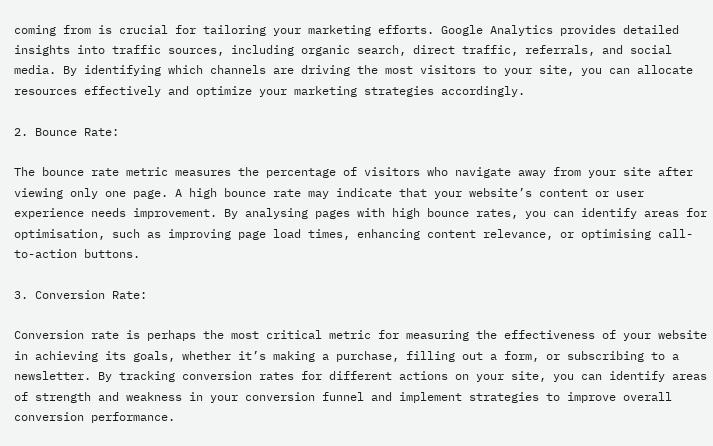coming from is crucial for tailoring your marketing efforts. Google Analytics provides detailed insights into traffic sources, including organic search, direct traffic, referrals, and social media. By identifying which channels are driving the most visitors to your site, you can allocate resources effectively and optimize your marketing strategies accordingly.

2. Bounce Rate:

The bounce rate metric measures the percentage of visitors who navigate away from your site after viewing only one page. A high bounce rate may indicate that your website’s content or user experience needs improvement. By analysing pages with high bounce rates, you can identify areas for optimisation, such as improving page load times, enhancing content relevance, or optimising call-to-action buttons.

3. Conversion Rate:

Conversion rate is perhaps the most critical metric for measuring the effectiveness of your website in achieving its goals, whether it’s making a purchase, filling out a form, or subscribing to a newsletter. By tracking conversion rates for different actions on your site, you can identify areas of strength and weakness in your conversion funnel and implement strategies to improve overall conversion performance.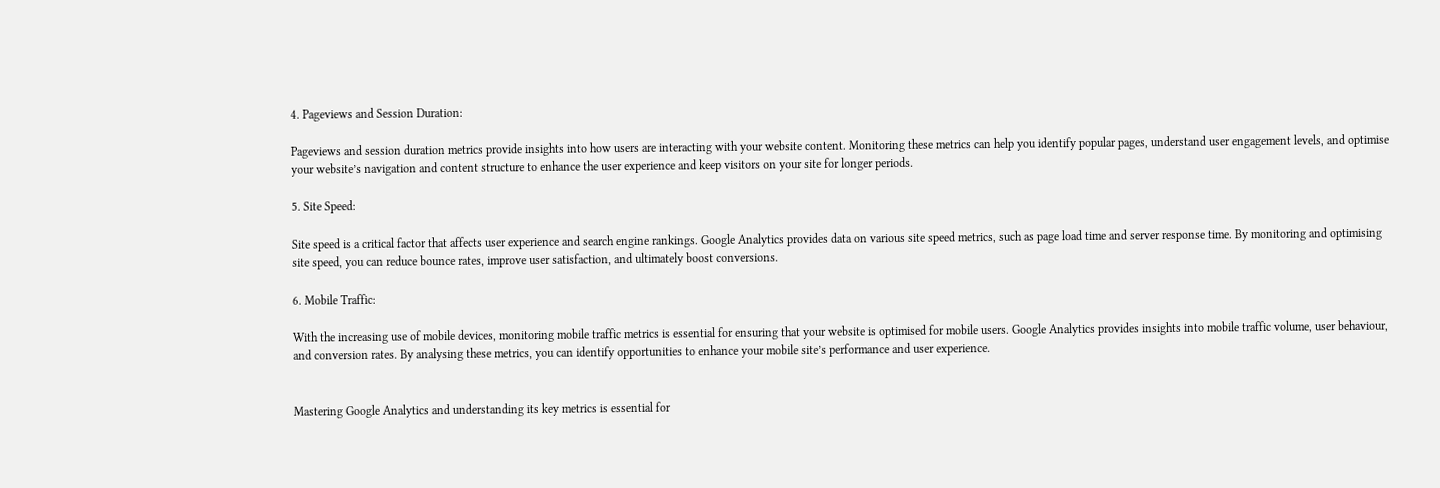4. Pageviews and Session Duration:

Pageviews and session duration metrics provide insights into how users are interacting with your website content. Monitoring these metrics can help you identify popular pages, understand user engagement levels, and optimise your website’s navigation and content structure to enhance the user experience and keep visitors on your site for longer periods.

5. Site Speed:

Site speed is a critical factor that affects user experience and search engine rankings. Google Analytics provides data on various site speed metrics, such as page load time and server response time. By monitoring and optimising site speed, you can reduce bounce rates, improve user satisfaction, and ultimately boost conversions.

6. Mobile Traffic:

With the increasing use of mobile devices, monitoring mobile traffic metrics is essential for ensuring that your website is optimised for mobile users. Google Analytics provides insights into mobile traffic volume, user behaviour, and conversion rates. By analysing these metrics, you can identify opportunities to enhance your mobile site’s performance and user experience.


Mastering Google Analytics and understanding its key metrics is essential for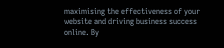maximising the effectiveness of your website and driving business success online. By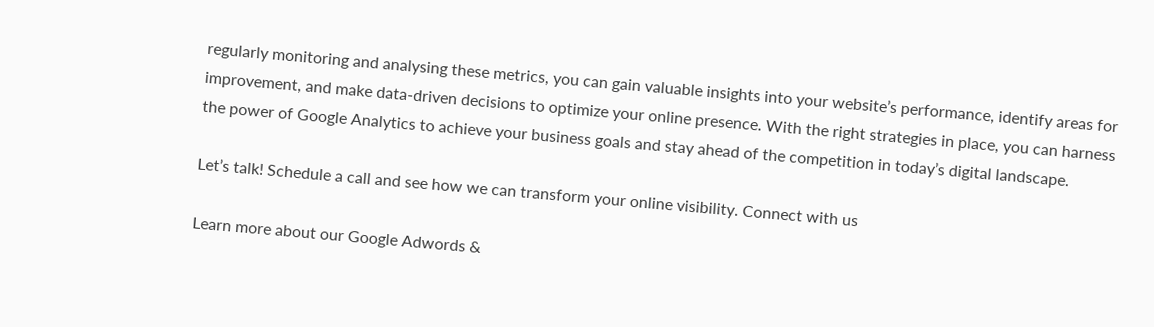regularly monitoring and analysing these metrics, you can gain valuable insights into your website’s performance, identify areas for improvement, and make data-driven decisions to optimize your online presence. With the right strategies in place, you can harness the power of Google Analytics to achieve your business goals and stay ahead of the competition in today’s digital landscape.

Let’s talk! Schedule a call and see how we can transform your online visibility. Connect with us

Learn more about our Google Adwords &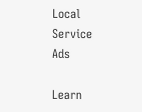Local Service Ads

Learn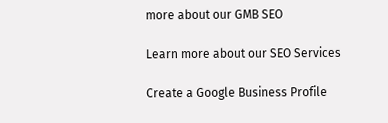more about our GMB SEO

Learn more about our SEO Services

Create a Google Business Profile